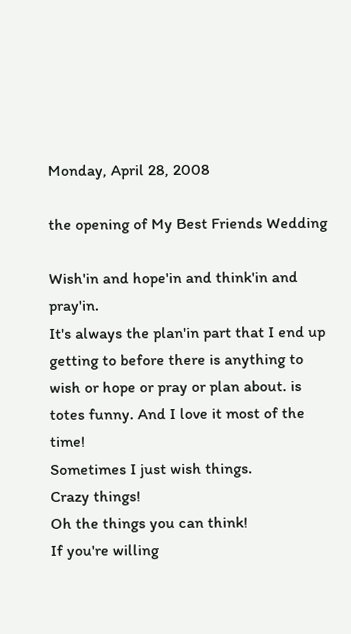Monday, April 28, 2008

the opening of My Best Friends Wedding

Wish'in and hope'in and think'in and pray'in.
It's always the plan'in part that I end up getting to before there is anything to wish or hope or pray or plan about. is totes funny. And I love it most of the time!
Sometimes I just wish things.
Crazy things!
Oh the things you can think!
If you're willing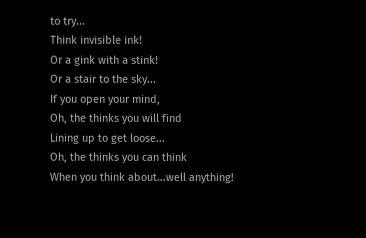to try...
Think invisible ink!
Or a gink with a stink!
Or a stair to the sky...
If you open your mind,
Oh, the thinks you will find
Lining up to get loose...
Oh, the thinks you can think
When you think about...well anything!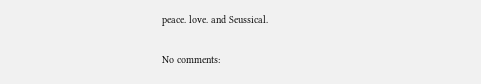peace. love. and Seussical.

No comments: